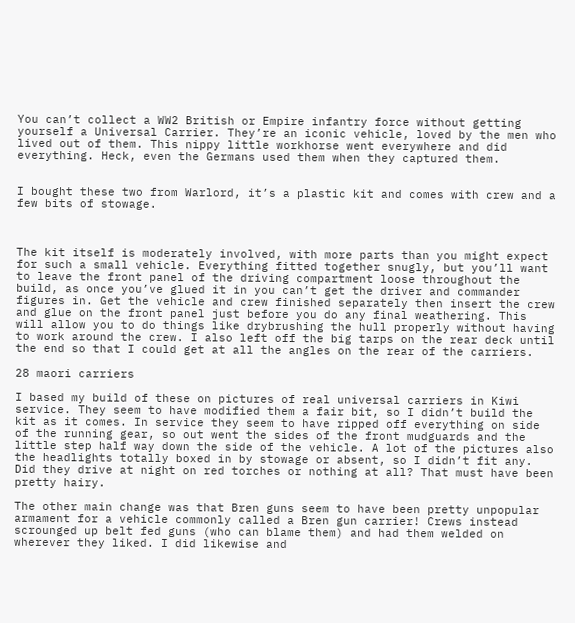You can’t collect a WW2 British or Empire infantry force without getting yourself a Universal Carrier. They’re an iconic vehicle, loved by the men who lived out of them. This nippy little workhorse went everywhere and did everything. Heck, even the Germans used them when they captured them.


I bought these two from Warlord, it’s a plastic kit and comes with crew and a few bits of stowage.



The kit itself is moderately involved, with more parts than you might expect for such a small vehicle. Everything fitted together snugly, but you’ll want to leave the front panel of the driving compartment loose throughout the build, as once you’ve glued it in you can’t get the driver and commander figures in. Get the vehicle and crew finished separately then insert the crew and glue on the front panel just before you do any final weathering. This will allow you to do things like drybrushing the hull properly without having to work around the crew. I also left off the big tarps on the rear deck until the end so that I could get at all the angles on the rear of the carriers.

28 maori carriers

I based my build of these on pictures of real universal carriers in Kiwi service. They seem to have modified them a fair bit, so I didn’t build the kit as it comes. In service they seem to have ripped off everything on side of the running gear, so out went the sides of the front mudguards and the little step half way down the side of the vehicle. A lot of the pictures also the headlights totally boxed in by stowage or absent, so I didn’t fit any. Did they drive at night on red torches or nothing at all? That must have been pretty hairy.

The other main change was that Bren guns seem to have been pretty unpopular armament for a vehicle commonly called a Bren gun carrier! Crews instead scrounged up belt fed guns (who can blame them) and had them welded on wherever they liked. I did likewise and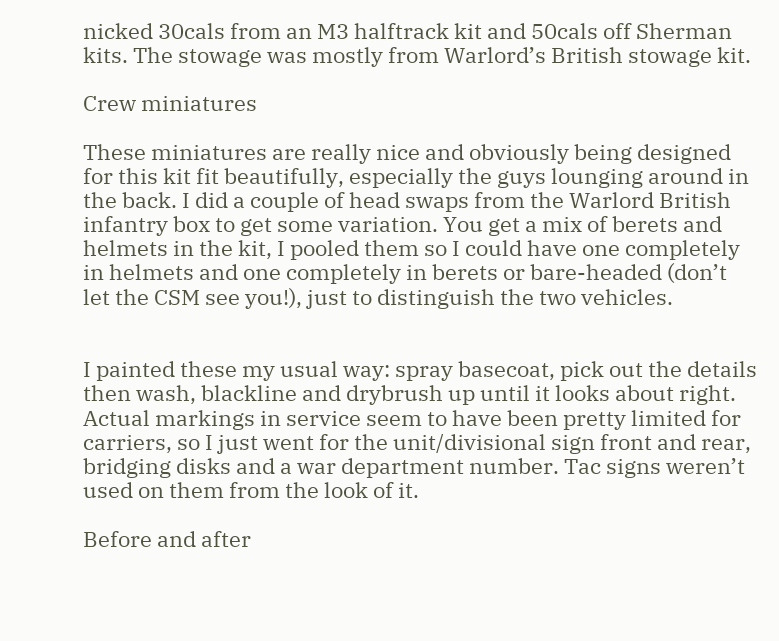nicked 30cals from an M3 halftrack kit and 50cals off Sherman kits. The stowage was mostly from Warlord’s British stowage kit.

Crew miniatures

These miniatures are really nice and obviously being designed for this kit fit beautifully, especially the guys lounging around in the back. I did a couple of head swaps from the Warlord British infantry box to get some variation. You get a mix of berets and helmets in the kit, I pooled them so I could have one completely in helmets and one completely in berets or bare-headed (don’t let the CSM see you!), just to distinguish the two vehicles.


I painted these my usual way: spray basecoat, pick out the details then wash, blackline and drybrush up until it looks about right. Actual markings in service seem to have been pretty limited for carriers, so I just went for the unit/divisional sign front and rear, bridging disks and a war department number. Tac signs weren’t used on them from the look of it.

Before and after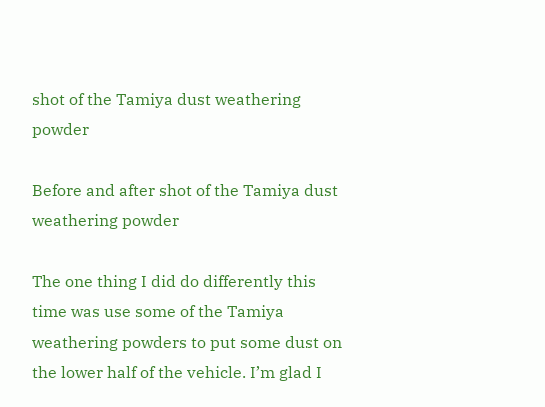shot of the Tamiya dust weathering powder

Before and after shot of the Tamiya dust weathering powder

The one thing I did do differently this time was use some of the Tamiya weathering powders to put some dust on the lower half of the vehicle. I’m glad I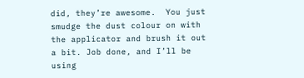did, they’re awesome.  You just smudge the dust colour on with the applicator and brush it out a bit. Job done, and I’ll be using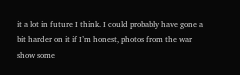it a lot in future I think. I could probably have gone a bit harder on it if I’m honest, photos from the war show some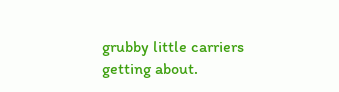grubby little carriers getting about.